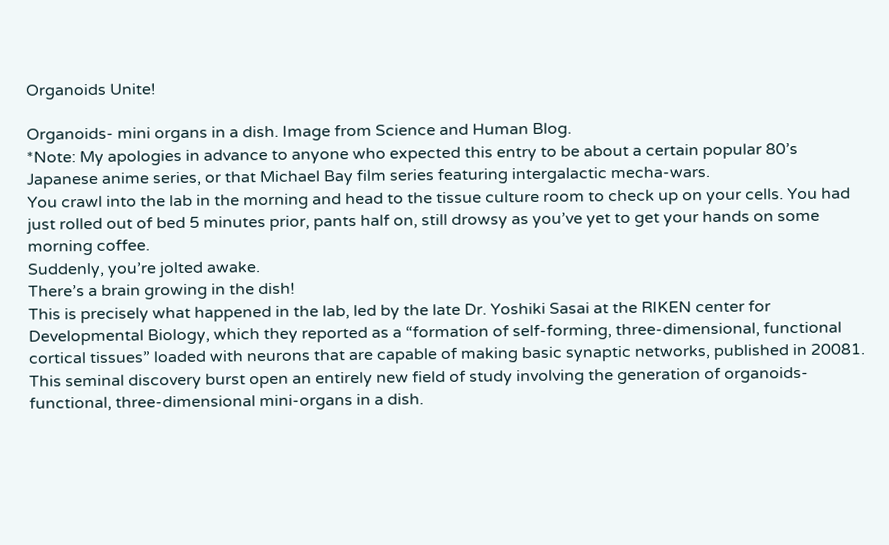Organoids Unite!

Organoids- mini organs in a dish. Image from Science and Human Blog.
*Note: My apologies in advance to anyone who expected this entry to be about a certain popular 80’s Japanese anime series, or that Michael Bay film series featuring intergalactic mecha-wars.
You crawl into the lab in the morning and head to the tissue culture room to check up on your cells. You had just rolled out of bed 5 minutes prior, pants half on, still drowsy as you’ve yet to get your hands on some morning coffee.
Suddenly, you’re jolted awake.
There’s a brain growing in the dish!
This is precisely what happened in the lab, led by the late Dr. Yoshiki Sasai at the RIKEN center for Developmental Biology, which they reported as a “formation of self-forming, three-dimensional, functional cortical tissues” loaded with neurons that are capable of making basic synaptic networks, published in 20081. This seminal discovery burst open an entirely new field of study involving the generation of organoids- functional, three-dimensional mini-organs in a dish.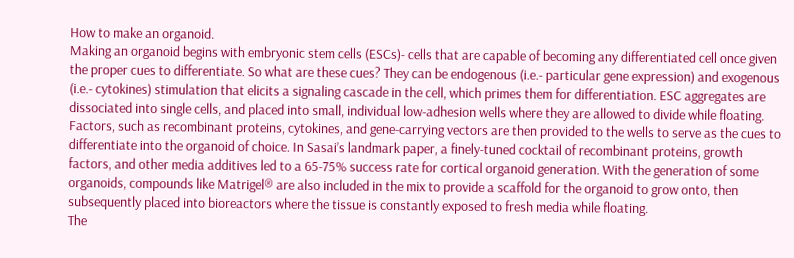How to make an organoid.
Making an organoid begins with embryonic stem cells (ESCs)- cells that are capable of becoming any differentiated cell once given the proper cues to differentiate. So what are these cues? They can be endogenous (i.e.- particular gene expression) and exogenous (i.e.- cytokines) stimulation that elicits a signaling cascade in the cell, which primes them for differentiation. ESC aggregates are dissociated into single cells, and placed into small, individual low-adhesion wells where they are allowed to divide while floating. Factors, such as recombinant proteins, cytokines, and gene-carrying vectors are then provided to the wells to serve as the cues to differentiate into the organoid of choice. In Sasai’s landmark paper, a finely-tuned cocktail of recombinant proteins, growth factors, and other media additives led to a 65-75% success rate for cortical organoid generation. With the generation of some organoids, compounds like Matrigel® are also included in the mix to provide a scaffold for the organoid to grow onto, then subsequently placed into bioreactors where the tissue is constantly exposed to fresh media while floating.
The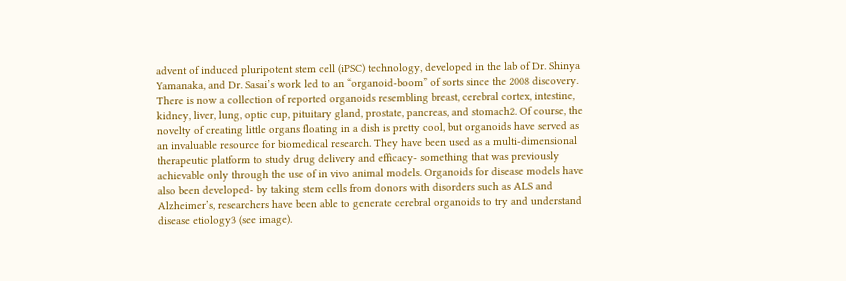advent of induced pluripotent stem cell (iPSC) technology, developed in the lab of Dr. Shinya Yamanaka, and Dr. Sasai’s work led to an “organoid-boom” of sorts since the 2008 discovery. There is now a collection of reported organoids resembling breast, cerebral cortex, intestine, kidney, liver, lung, optic cup, pituitary gland, prostate, pancreas, and stomach2. Of course, the novelty of creating little organs floating in a dish is pretty cool, but organoids have served as an invaluable resource for biomedical research. They have been used as a multi-dimensional therapeutic platform to study drug delivery and efficacy- something that was previously achievable only through the use of in vivo animal models. Organoids for disease models have also been developed- by taking stem cells from donors with disorders such as ALS and Alzheimer’s, researchers have been able to generate cerebral organoids to try and understand disease etiology3 (see image).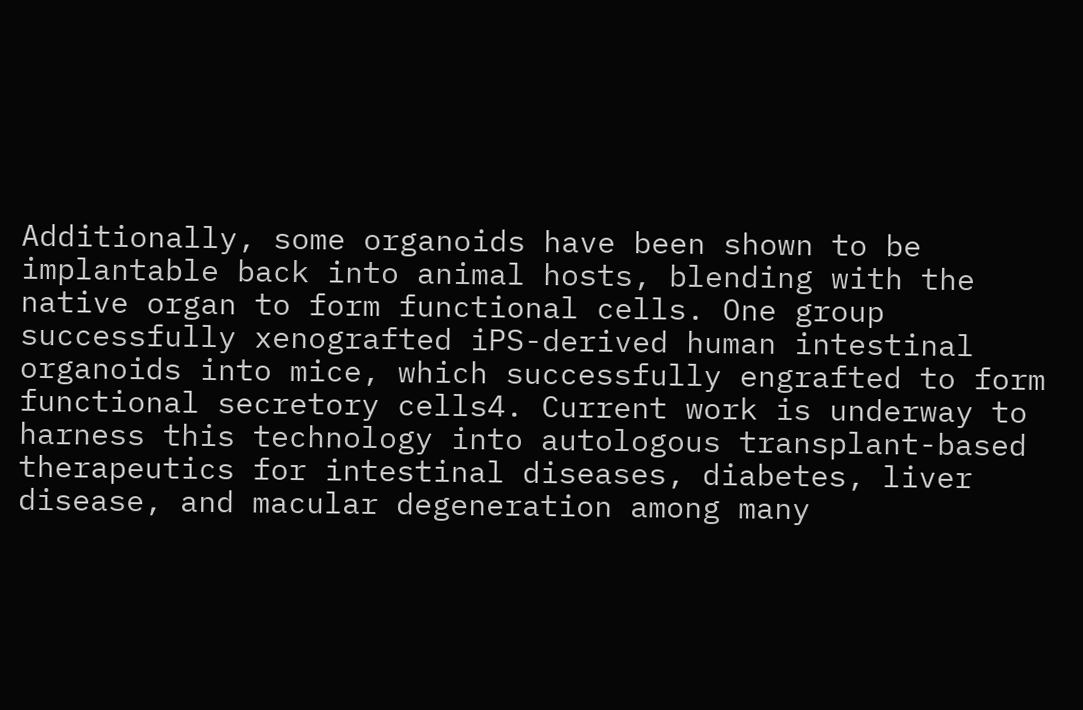Additionally, some organoids have been shown to be implantable back into animal hosts, blending with the native organ to form functional cells. One group successfully xenografted iPS-derived human intestinal organoids into mice, which successfully engrafted to form functional secretory cells4. Current work is underway to harness this technology into autologous transplant-based therapeutics for intestinal diseases, diabetes, liver disease, and macular degeneration among many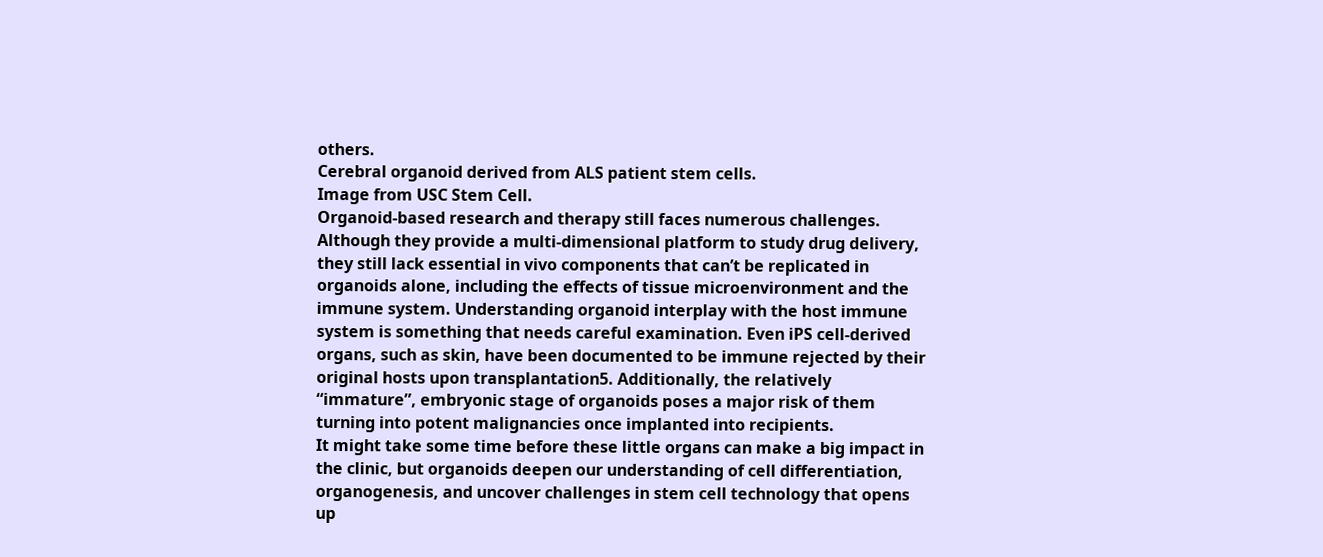others.
Cerebral organoid derived from ALS patient stem cells.
Image from USC Stem Cell.
Organoid-based research and therapy still faces numerous challenges. Although they provide a multi-dimensional platform to study drug delivery, they still lack essential in vivo components that can’t be replicated in organoids alone, including the effects of tissue microenvironment and the immune system. Understanding organoid interplay with the host immune system is something that needs careful examination. Even iPS cell-derived organs, such as skin, have been documented to be immune rejected by their original hosts upon transplantation5. Additionally, the relatively “immature”, embryonic stage of organoids poses a major risk of them turning into potent malignancies once implanted into recipients.
It might take some time before these little organs can make a big impact in the clinic, but organoids deepen our understanding of cell differentiation, organogenesis, and uncover challenges in stem cell technology that opens up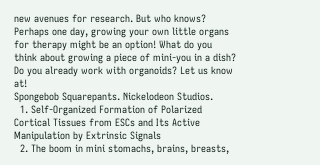new avenues for research. But who knows? Perhaps one day, growing your own little organs for therapy might be an option! What do you think about growing a piece of mini-you in a dish? Do you already work with organoids? Let us know at!
Spongebob Squarepants. Nickelodeon Studios.
  1. Self-Organized Formation of Polarized Cortical Tissues from ESCs and Its Active Manipulation by Extrinsic Signals
  2. The boom in mini stomachs, brains, breasts,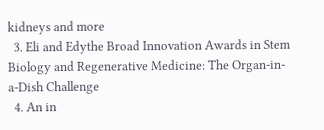kidneys and more
  3. Eli and Edythe Broad Innovation Awards in Stem Biology and Regenerative Medicine: The Organ-in-a-Dish Challenge
  4. An in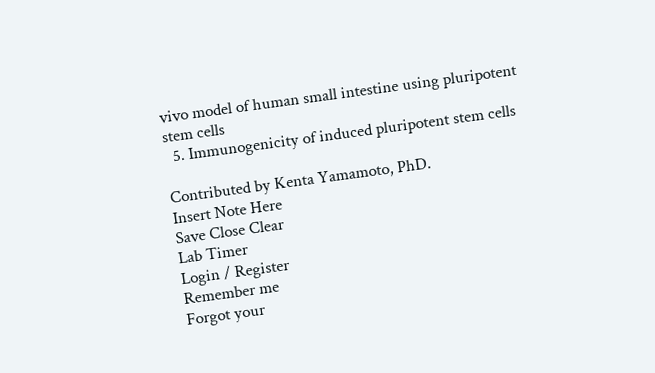vivo model of human small intestine using pluripotent stem cells
  5. Immunogenicity of induced pluripotent stem cells

Contributed by Kenta Yamamoto, PhD.
Insert Note Here
Save Close Clear
Lab Timer
Login / Register
Remember me
Forgot your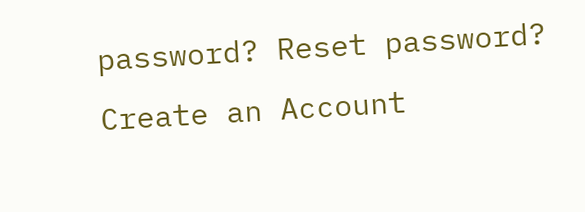password? Reset password?
Create an Account